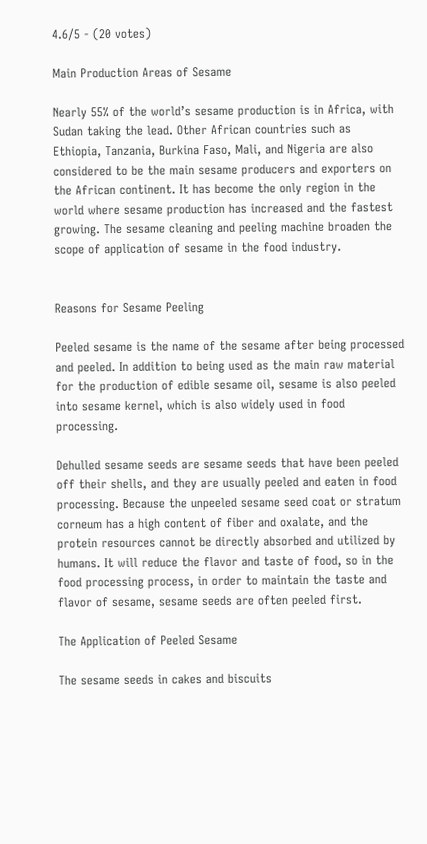4.6/5 - (20 votes)

Main Production Areas of Sesame

Nearly 55% of the world’s sesame production is in Africa, with Sudan taking the lead. Other African countries such as Ethiopia, Tanzania, Burkina Faso, Mali, and Nigeria are also considered to be the main sesame producers and exporters on the African continent. It has become the only region in the world where sesame production has increased and the fastest growing. The sesame cleaning and peeling machine broaden the scope of application of sesame in the food industry.


Reasons for Sesame Peeling

Peeled sesame is the name of the sesame after being processed and peeled. In addition to being used as the main raw material for the production of edible sesame oil, sesame is also peeled into sesame kernel, which is also widely used in food processing.

Dehulled sesame seeds are sesame seeds that have been peeled off their shells, and they are usually peeled and eaten in food processing. Because the unpeeled sesame seed coat or stratum corneum has a high content of fiber and oxalate, and the protein resources cannot be directly absorbed and utilized by humans. It will reduce the flavor and taste of food, so in the food processing process, in order to maintain the taste and flavor of sesame, sesame seeds are often peeled first.

The Application of Peeled Sesame

The sesame seeds in cakes and biscuits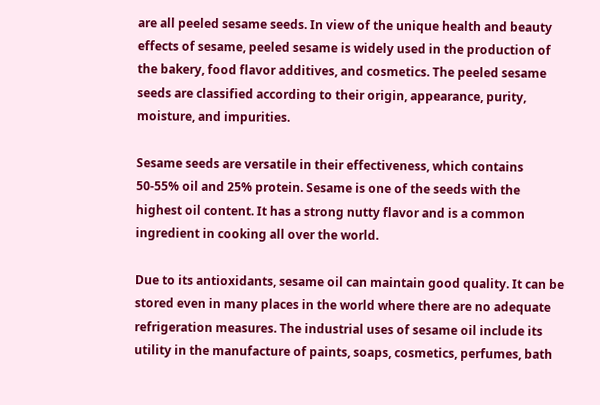are all peeled sesame seeds. In view of the unique health and beauty effects of sesame, peeled sesame is widely used in the production of the bakery, food flavor additives, and cosmetics. The peeled sesame seeds are classified according to their origin, appearance, purity, moisture, and impurities.

Sesame seeds are versatile in their effectiveness, which contains 50-55% oil and 25% protein. Sesame is one of the seeds with the highest oil content. It has a strong nutty flavor and is a common ingredient in cooking all over the world.

Due to its antioxidants, sesame oil can maintain good quality. It can be stored even in many places in the world where there are no adequate refrigeration measures. The industrial uses of sesame oil include its utility in the manufacture of paints, soaps, cosmetics, perfumes, bath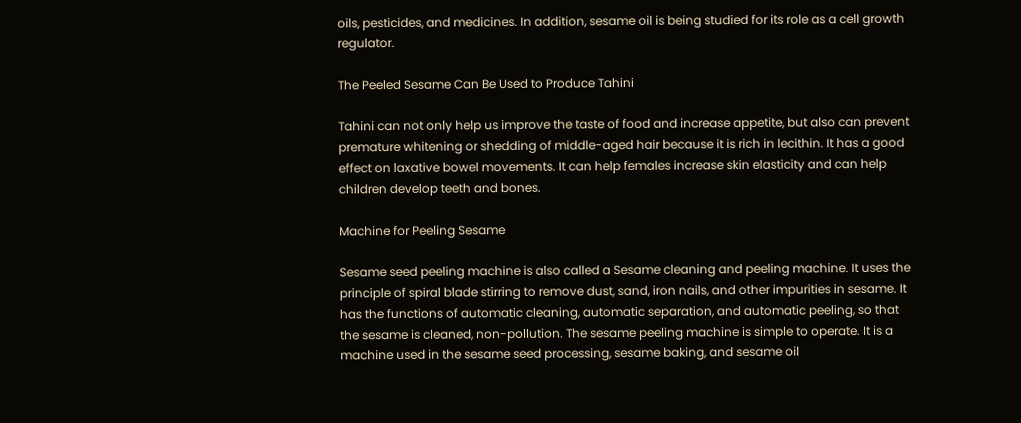oils, pesticides, and medicines. In addition, sesame oil is being studied for its role as a cell growth regulator.

The Peeled Sesame Can Be Used to Produce Tahini

Tahini can not only help us improve the taste of food and increase appetite, but also can prevent premature whitening or shedding of middle-aged hair because it is rich in lecithin. It has a good effect on laxative bowel movements. It can help females increase skin elasticity and can help children develop teeth and bones.

Machine for Peeling Sesame

Sesame seed peeling machine is also called a Sesame cleaning and peeling machine. It uses the principle of spiral blade stirring to remove dust, sand, iron nails, and other impurities in sesame. It has the functions of automatic cleaning, automatic separation, and automatic peeling, so that the sesame is cleaned, non-pollution. The sesame peeling machine is simple to operate. It is a machine used in the sesame seed processing, sesame baking, and sesame oil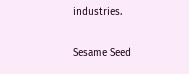industries.

Sesame Seed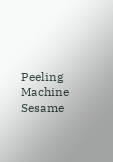Peeling Machine
Sesame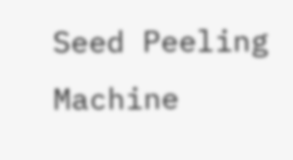Seed Peeling Machine